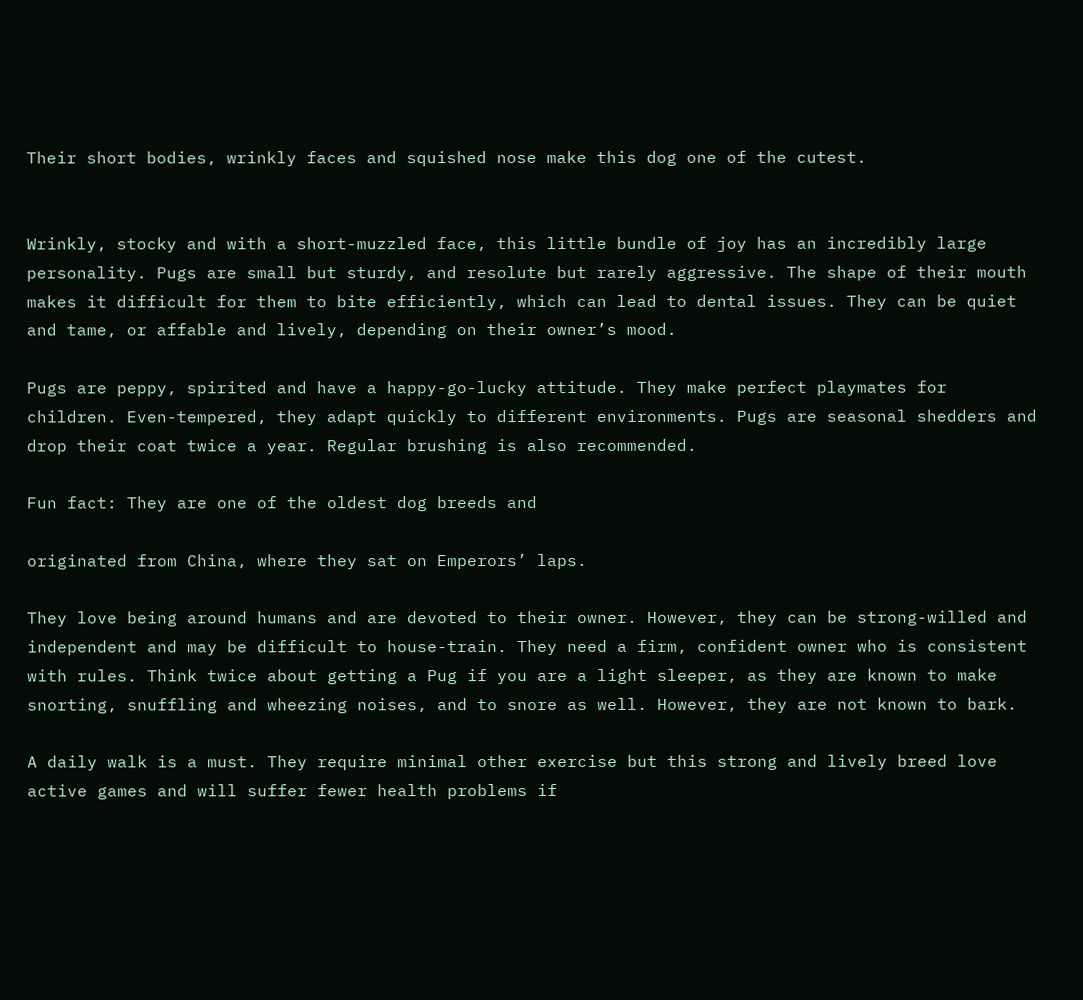Their short bodies, wrinkly faces and squished nose make this dog one of the cutest.


Wrinkly, stocky and with a short-muzzled face, this little bundle of joy has an incredibly large personality. Pugs are small but sturdy, and resolute but rarely aggressive. The shape of their mouth makes it difficult for them to bite efficiently, which can lead to dental issues. They can be quiet and tame, or affable and lively, depending on their owner’s mood.

Pugs are peppy, spirited and have a happy-go-lucky attitude. They make perfect playmates for children. Even-tempered, they adapt quickly to different environments. Pugs are seasonal shedders and drop their coat twice a year. Regular brushing is also recommended.

Fun fact: They are one of the oldest dog breeds and

originated from China, where they sat on Emperors’ laps.

They love being around humans and are devoted to their owner. However, they can be strong-willed and independent and may be difficult to house-train. They need a firm, confident owner who is consistent with rules. Think twice about getting a Pug if you are a light sleeper, as they are known to make snorting, snuffling and wheezing noises, and to snore as well. However, they are not known to bark.

A daily walk is a must. They require minimal other exercise but this strong and lively breed love active games and will suffer fewer health problems if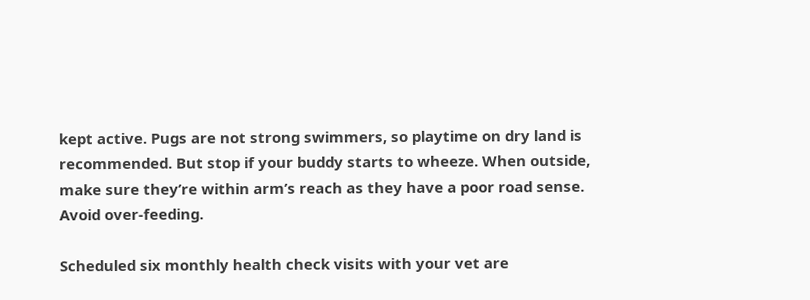kept active. Pugs are not strong swimmers, so playtime on dry land is recommended. But stop if your buddy starts to wheeze. When outside, make sure they’re within arm’s reach as they have a poor road sense. Avoid over-feeding.

Scheduled six monthly health check visits with your vet are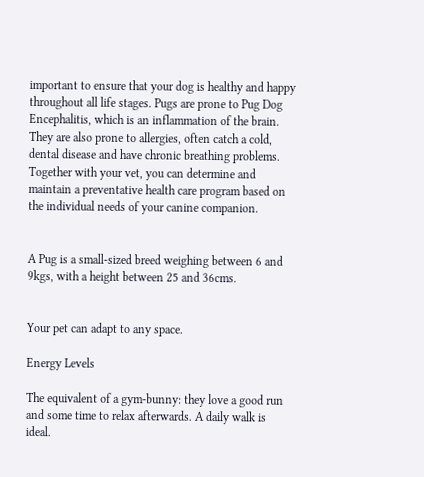important to ensure that your dog is healthy and happy throughout all life stages. Pugs are prone to Pug Dog Encephalitis, which is an inflammation of the brain. They are also prone to allergies, often catch a cold, dental disease and have chronic breathing problems. Together with your vet, you can determine and maintain a preventative health care program based on the individual needs of your canine companion.


A Pug is a small-sized breed weighing between 6 and 9kgs, with a height between 25 and 36cms.


Your pet can adapt to any space.

Energy Levels

The equivalent of a gym-bunny: they love a good run and some time to relax afterwards. A daily walk is ideal.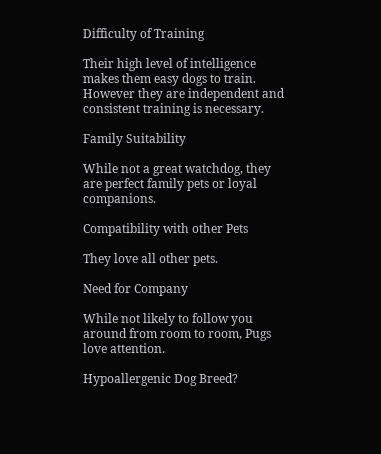Difficulty of Training

Their high level of intelligence makes them easy dogs to train. However they are independent and consistent training is necessary.

Family Suitability

While not a great watchdog, they are perfect family pets or loyal companions.

Compatibility with other Pets

They love all other pets.

Need for Company

While not likely to follow you around from room to room, Pugs love attention.

Hypoallergenic Dog Breed?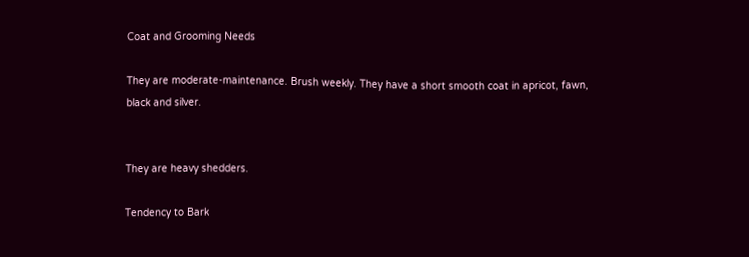Coat and Grooming Needs

They are moderate-maintenance. Brush weekly. They have a short smooth coat in apricot, fawn, black and silver.


They are heavy shedders.

Tendency to Bark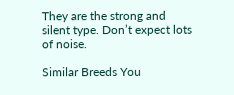They are the strong and silent type. Don’t expect lots of noise.

Similar Breeds You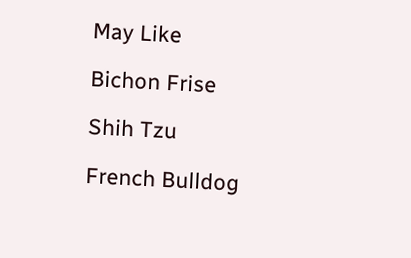May Like

Bichon Frise

Shih Tzu

French Bulldog